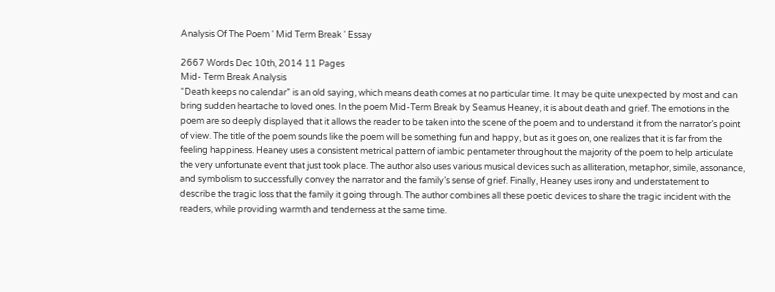Analysis Of The Poem ' Mid Term Break ' Essay

2667 Words Dec 10th, 2014 11 Pages
Mid- Term Break Analysis
“Death keeps no calendar” is an old saying, which means death comes at no particular time. It may be quite unexpected by most and can bring sudden heartache to loved ones. In the poem Mid-Term Break by Seamus Heaney, it is about death and grief. The emotions in the poem are so deeply displayed that it allows the reader to be taken into the scene of the poem and to understand it from the narrator’s point of view. The title of the poem sounds like the poem will be something fun and happy, but as it goes on, one realizes that it is far from the feeling happiness. Heaney uses a consistent metrical pattern of iambic pentameter throughout the majority of the poem to help articulate the very unfortunate event that just took place. The author also uses various musical devices such as alliteration, metaphor, simile, assonance, and symbolism to successfully convey the narrator and the family’s sense of grief. Finally, Heaney uses irony and understatement to describe the tragic loss that the family it going through. The author combines all these poetic devices to share the tragic incident with the readers, while providing warmth and tenderness at the same time.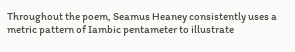Throughout the poem, Seamus Heaney consistently uses a metric pattern of Iambic pentameter to illustrate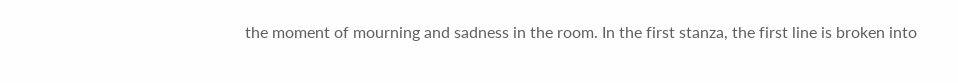the moment of mourning and sadness in the room. In the first stanza, the first line is broken into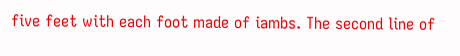five feet with each foot made of iambs. The second line of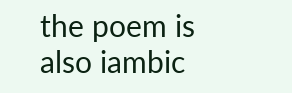the poem is also iambic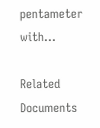pentameter with…

Related Documents